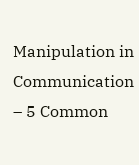Manipulation in Communication – 5 Common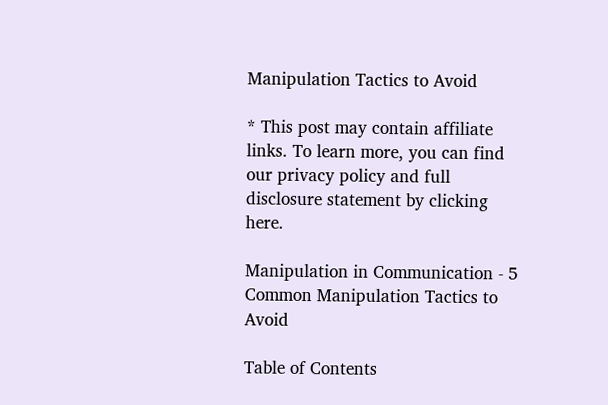Manipulation Tactics to Avoid

* This post may contain affiliate links. To learn more, you can find our privacy policy and full disclosure statement by clicking here.

Manipulation in Communication - 5 Common Manipulation Tactics to Avoid

Table of Contents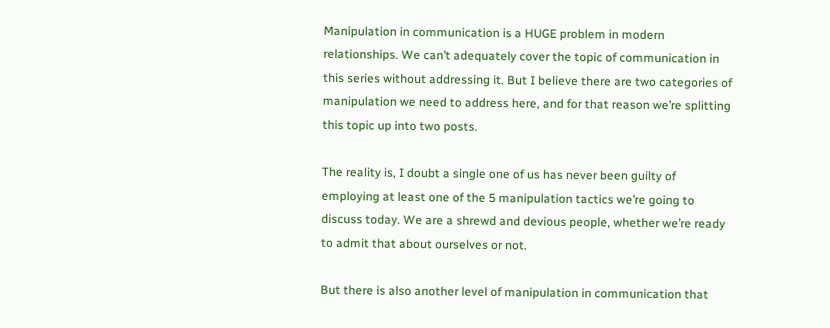Manipulation in communication is a HUGE problem in modern relationships. We can’t adequately cover the topic of communication in this series without addressing it. But I believe there are two categories of manipulation we need to address here, and for that reason we’re splitting this topic up into two posts.

The reality is, I doubt a single one of us has never been guilty of employing at least one of the 5 manipulation tactics we’re going to discuss today. We are a shrewd and devious people, whether we’re ready to admit that about ourselves or not.

But there is also another level of manipulation in communication that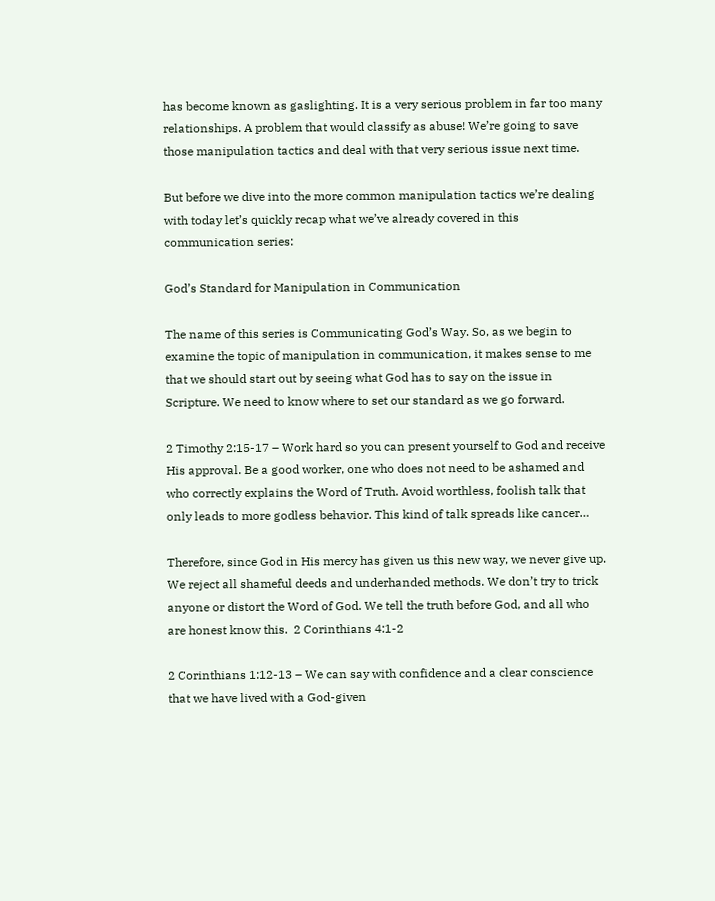has become known as gaslighting. It is a very serious problem in far too many relationships. A problem that would classify as abuse! We’re going to save those manipulation tactics and deal with that very serious issue next time.

But before we dive into the more common manipulation tactics we’re dealing with today let’s quickly recap what we’ve already covered in this communication series:

God’s Standard for Manipulation in Communication

The name of this series is Communicating God’s Way. So, as we begin to examine the topic of manipulation in communication, it makes sense to me that we should start out by seeing what God has to say on the issue in Scripture. We need to know where to set our standard as we go forward.

2 Timothy 2:15-17 – Work hard so you can present yourself to God and receive His approval. Be a good worker, one who does not need to be ashamed and who correctly explains the Word of Truth. Avoid worthless, foolish talk that only leads to more godless behavior. This kind of talk spreads like cancer…

Therefore, since God in His mercy has given us this new way, we never give up. We reject all shameful deeds and underhanded methods. We don’t try to trick anyone or distort the Word of God. We tell the truth before God, and all who are honest know this.  2 Corinthians 4:1-2

2 Corinthians 1:12-13 – We can say with confidence and a clear conscience that we have lived with a God-given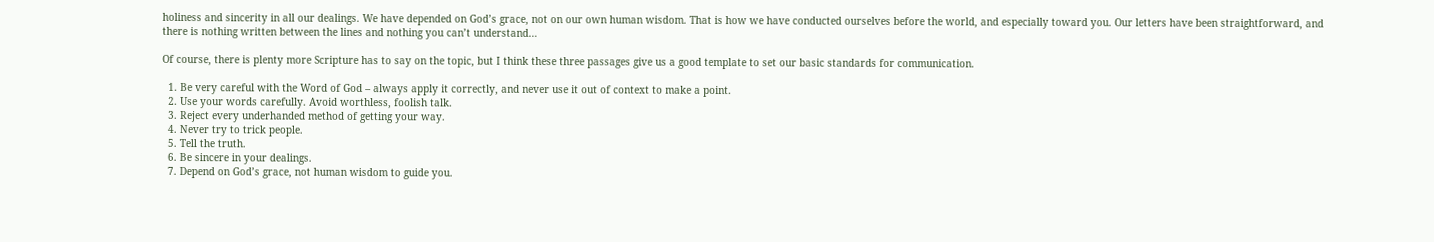holiness and sincerity in all our dealings. We have depended on God’s grace, not on our own human wisdom. That is how we have conducted ourselves before the world, and especially toward you. Our letters have been straightforward, and there is nothing written between the lines and nothing you can’t understand…

Of course, there is plenty more Scripture has to say on the topic, but I think these three passages give us a good template to set our basic standards for communication.

  1. Be very careful with the Word of God – always apply it correctly, and never use it out of context to make a point.
  2. Use your words carefully. Avoid worthless, foolish talk.
  3. Reject every underhanded method of getting your way.
  4. Never try to trick people.
  5. Tell the truth.
  6. Be sincere in your dealings.
  7. Depend on God’s grace, not human wisdom to guide you.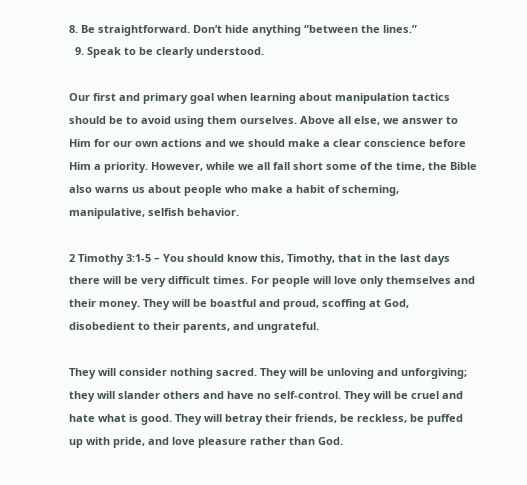8. Be straightforward. Don’t hide anything “between the lines.”
  9. Speak to be clearly understood.

Our first and primary goal when learning about manipulation tactics should be to avoid using them ourselves. Above all else, we answer to Him for our own actions and we should make a clear conscience before Him a priority. However, while we all fall short some of the time, the Bible also warns us about people who make a habit of scheming, manipulative, selfish behavior.

2 Timothy 3:1-5 – You should know this, Timothy, that in the last days there will be very difficult times. For people will love only themselves and their money. They will be boastful and proud, scoffing at God, disobedient to their parents, and ungrateful.

They will consider nothing sacred. They will be unloving and unforgiving; they will slander others and have no self-control. They will be cruel and hate what is good. They will betray their friends, be reckless, be puffed up with pride, and love pleasure rather than God.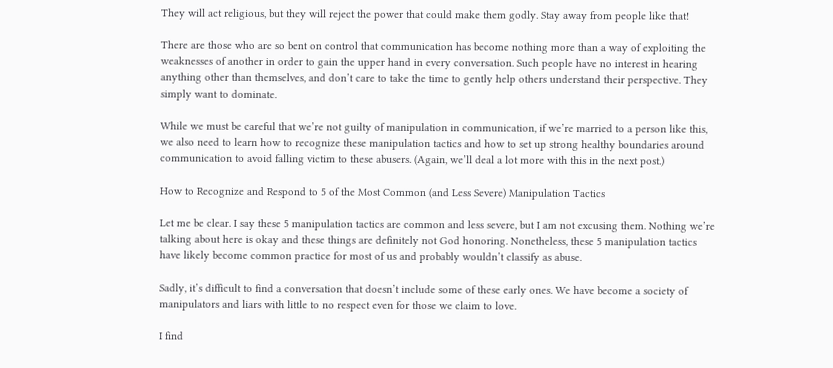They will act religious, but they will reject the power that could make them godly. Stay away from people like that!

There are those who are so bent on control that communication has become nothing more than a way of exploiting the weaknesses of another in order to gain the upper hand in every conversation. Such people have no interest in hearing anything other than themselves, and don’t care to take the time to gently help others understand their perspective. They simply want to dominate.

While we must be careful that we’re not guilty of manipulation in communication, if we’re married to a person like this, we also need to learn how to recognize these manipulation tactics and how to set up strong healthy boundaries around communication to avoid falling victim to these abusers. (Again, we’ll deal a lot more with this in the next post.)

How to Recognize and Respond to 5 of the Most Common (and Less Severe) Manipulation Tactics

Let me be clear. I say these 5 manipulation tactics are common and less severe, but I am not excusing them. Nothing we’re talking about here is okay and these things are definitely not God honoring. Nonetheless, these 5 manipulation tactics have likely become common practice for most of us and probably wouldn’t classify as abuse.

Sadly, it’s difficult to find a conversation that doesn’t include some of these early ones. We have become a society of manipulators and liars with little to no respect even for those we claim to love.

I find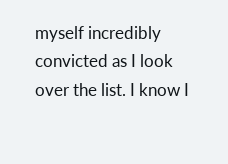myself incredibly convicted as I look over the list. I know I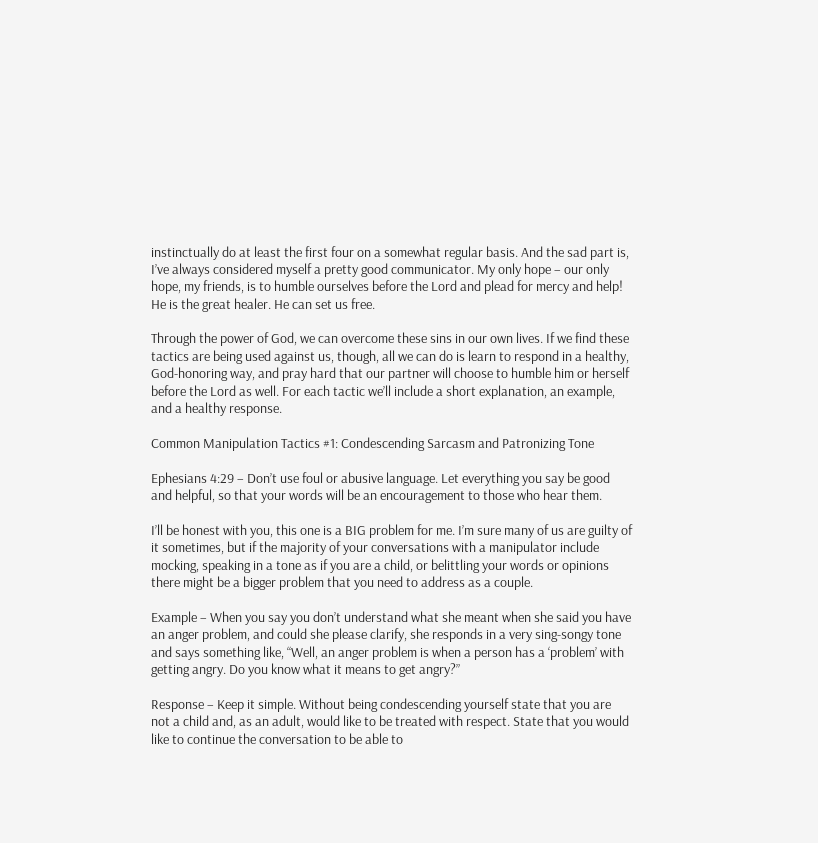instinctually do at least the first four on a somewhat regular basis. And the sad part is, I’ve always considered myself a pretty good communicator. My only hope – our only hope, my friends, is to humble ourselves before the Lord and plead for mercy and help! He is the great healer. He can set us free.

Through the power of God, we can overcome these sins in our own lives. If we find these tactics are being used against us, though, all we can do is learn to respond in a healthy, God-honoring way, and pray hard that our partner will choose to humble him or herself before the Lord as well. For each tactic we’ll include a short explanation, an example, and a healthy response.

Common Manipulation Tactics #1: Condescending Sarcasm and Patronizing Tone

Ephesians 4:29 – Don’t use foul or abusive language. Let everything you say be good and helpful, so that your words will be an encouragement to those who hear them.

I’ll be honest with you, this one is a BIG problem for me. I’m sure many of us are guilty of it sometimes, but if the majority of your conversations with a manipulator include mocking, speaking in a tone as if you are a child, or belittling your words or opinions there might be a bigger problem that you need to address as a couple.

Example – When you say you don’t understand what she meant when she said you have an anger problem, and could she please clarify, she responds in a very sing-songy tone and says something like, “Well, an anger problem is when a person has a ‘problem’ with getting angry. Do you know what it means to get angry?”

Response – Keep it simple. Without being condescending yourself state that you are not a child and, as an adult, would like to be treated with respect. State that you would like to continue the conversation to be able to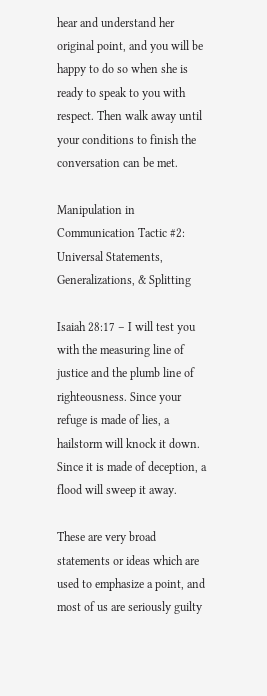hear and understand her original point, and you will be happy to do so when she is ready to speak to you with respect. Then walk away until your conditions to finish the conversation can be met.

Manipulation in Communication Tactic #2: Universal Statements, Generalizations, & Splitting

Isaiah 28:17 – I will test you with the measuring line of justice and the plumb line of righteousness. Since your refuge is made of lies, a hailstorm will knock it down. Since it is made of deception, a flood will sweep it away.

These are very broad statements or ideas which are used to emphasize a point, and most of us are seriously guilty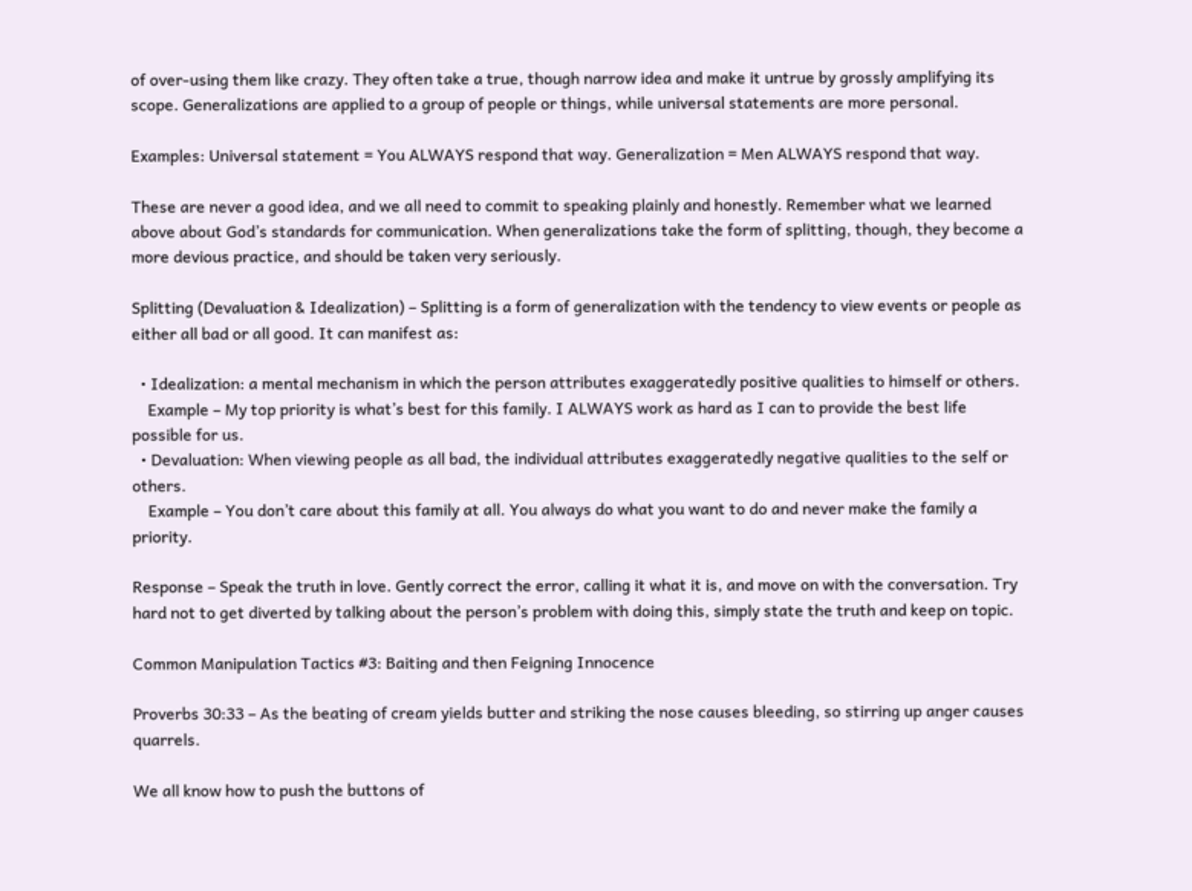of over-using them like crazy. They often take a true, though narrow idea and make it untrue by grossly amplifying its scope. Generalizations are applied to a group of people or things, while universal statements are more personal.

Examples: Universal statement = You ALWAYS respond that way. Generalization = Men ALWAYS respond that way.

These are never a good idea, and we all need to commit to speaking plainly and honestly. Remember what we learned above about God’s standards for communication. When generalizations take the form of splitting, though, they become a more devious practice, and should be taken very seriously.

Splitting (Devaluation & Idealization) – Splitting is a form of generalization with the tendency to view events or people as either all bad or all good. It can manifest as:

  • Idealization: a mental mechanism in which the person attributes exaggeratedly positive qualities to himself or others.
    Example – My top priority is what’s best for this family. I ALWAYS work as hard as I can to provide the best life possible for us.
  • Devaluation: When viewing people as all bad, the individual attributes exaggeratedly negative qualities to the self or others.
    Example – You don’t care about this family at all. You always do what you want to do and never make the family a priority.

Response – Speak the truth in love. Gently correct the error, calling it what it is, and move on with the conversation. Try hard not to get diverted by talking about the person’s problem with doing this, simply state the truth and keep on topic.

Common Manipulation Tactics #3: Baiting and then Feigning Innocence

Proverbs 30:33 – As the beating of cream yields butter and striking the nose causes bleeding, so stirring up anger causes quarrels.

We all know how to push the buttons of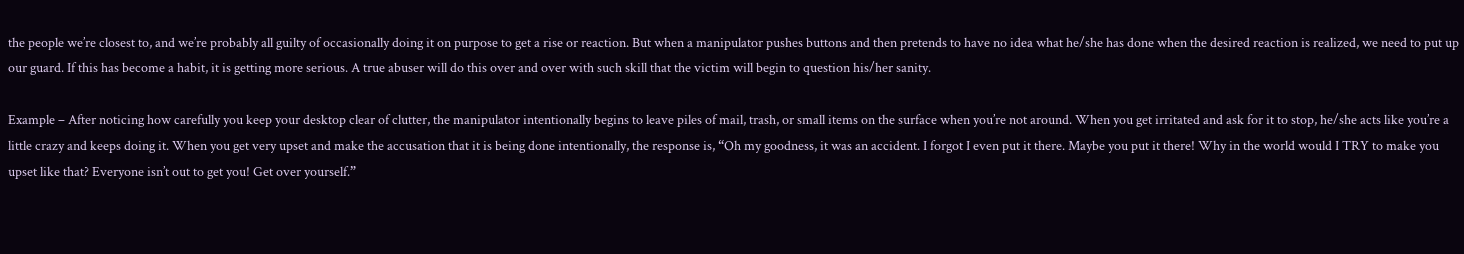the people we’re closest to, and we’re probably all guilty of occasionally doing it on purpose to get a rise or reaction. But when a manipulator pushes buttons and then pretends to have no idea what he/she has done when the desired reaction is realized, we need to put up our guard. If this has become a habit, it is getting more serious. A true abuser will do this over and over with such skill that the victim will begin to question his/her sanity.

Example – After noticing how carefully you keep your desktop clear of clutter, the manipulator intentionally begins to leave piles of mail, trash, or small items on the surface when you’re not around. When you get irritated and ask for it to stop, he/she acts like you’re a little crazy and keeps doing it. When you get very upset and make the accusation that it is being done intentionally, the response is, “Oh my goodness, it was an accident. I forgot I even put it there. Maybe you put it there! Why in the world would I TRY to make you upset like that? Everyone isn’t out to get you! Get over yourself.”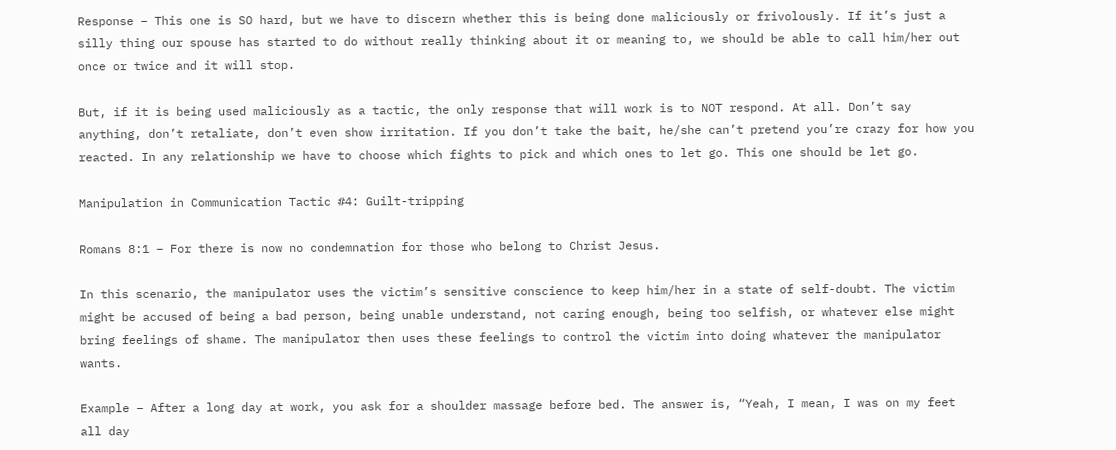Response – This one is SO hard, but we have to discern whether this is being done maliciously or frivolously. If it’s just a silly thing our spouse has started to do without really thinking about it or meaning to, we should be able to call him/her out once or twice and it will stop.

But, if it is being used maliciously as a tactic, the only response that will work is to NOT respond. At all. Don’t say anything, don’t retaliate, don’t even show irritation. If you don’t take the bait, he/she can’t pretend you’re crazy for how you reacted. In any relationship we have to choose which fights to pick and which ones to let go. This one should be let go.

Manipulation in Communication Tactic #4: Guilt-tripping

Romans 8:1 – For there is now no condemnation for those who belong to Christ Jesus.

In this scenario, the manipulator uses the victim’s sensitive conscience to keep him/her in a state of self-doubt. The victim might be accused of being a bad person, being unable understand, not caring enough, being too selfish, or whatever else might bring feelings of shame. The manipulator then uses these feelings to control the victim into doing whatever the manipulator wants.

Example – After a long day at work, you ask for a shoulder massage before bed. The answer is, “Yeah, I mean, I was on my feet all day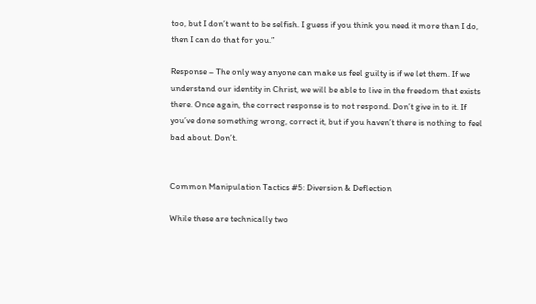too, but I don’t want to be selfish. I guess if you think you need it more than I do, then I can do that for you.”

Response – The only way anyone can make us feel guilty is if we let them. If we understand our identity in Christ, we will be able to live in the freedom that exists there. Once again, the correct response is to not respond. Don’t give in to it. If you’ve done something wrong, correct it, but if you haven’t there is nothing to feel bad about. Don’t.


Common Manipulation Tactics #5: Diversion & Deflection

While these are technically two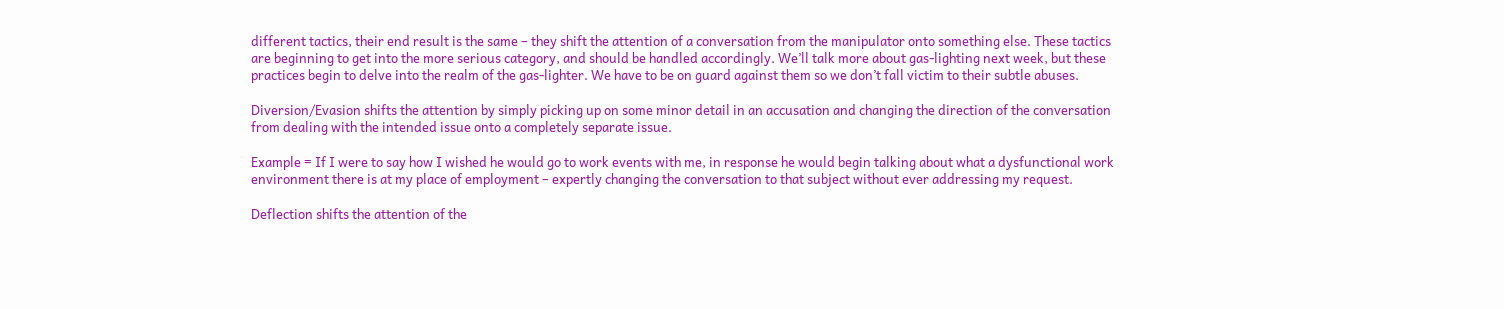different tactics, their end result is the same – they shift the attention of a conversation from the manipulator onto something else. These tactics are beginning to get into the more serious category, and should be handled accordingly. We’ll talk more about gas-lighting next week, but these practices begin to delve into the realm of the gas-lighter. We have to be on guard against them so we don’t fall victim to their subtle abuses.

Diversion/Evasion shifts the attention by simply picking up on some minor detail in an accusation and changing the direction of the conversation from dealing with the intended issue onto a completely separate issue.

Example = If I were to say how I wished he would go to work events with me, in response he would begin talking about what a dysfunctional work environment there is at my place of employment – expertly changing the conversation to that subject without ever addressing my request.

Deflection shifts the attention of the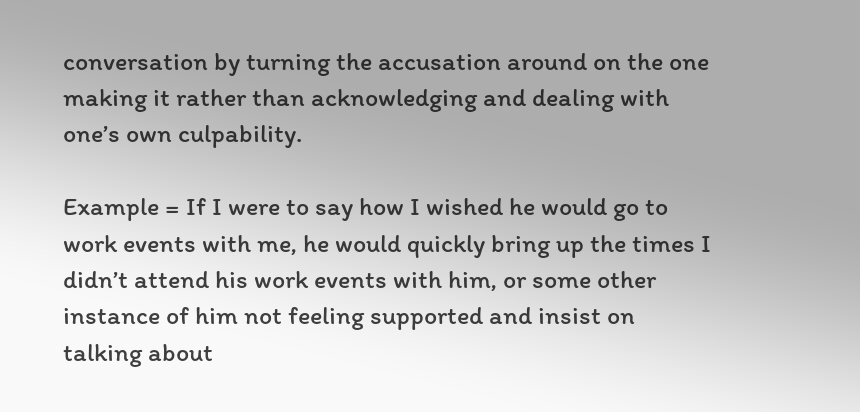conversation by turning the accusation around on the one making it rather than acknowledging and dealing with one’s own culpability.

Example = If I were to say how I wished he would go to work events with me, he would quickly bring up the times I didn’t attend his work events with him, or some other instance of him not feeling supported and insist on talking about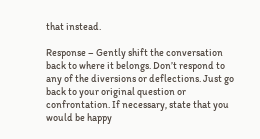that instead.

Response – Gently shift the conversation back to where it belongs. Don’t respond to any of the diversions or deflections. Just go back to your original question or confrontation. If necessary, state that you would be happy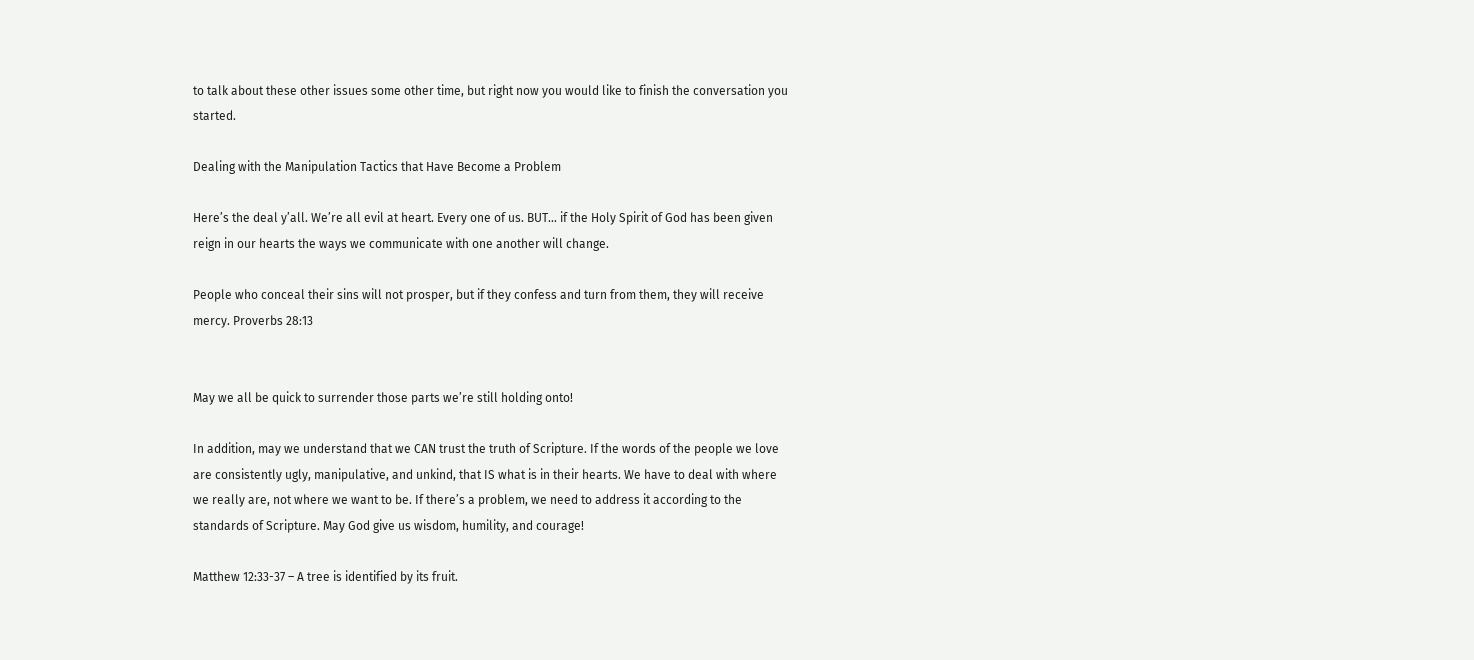to talk about these other issues some other time, but right now you would like to finish the conversation you started.

Dealing with the Manipulation Tactics that Have Become a Problem

Here’s the deal y’all. We’re all evil at heart. Every one of us. BUT… if the Holy Spirit of God has been given reign in our hearts the ways we communicate with one another will change.

People who conceal their sins will not prosper, but if they confess and turn from them, they will receive mercy. Proverbs 28:13


May we all be quick to surrender those parts we’re still holding onto!

In addition, may we understand that we CAN trust the truth of Scripture. If the words of the people we love are consistently ugly, manipulative, and unkind, that IS what is in their hearts. We have to deal with where we really are, not where we want to be. If there’s a problem, we need to address it according to the standards of Scripture. May God give us wisdom, humility, and courage!

Matthew 12:33-37 – A tree is identified by its fruit.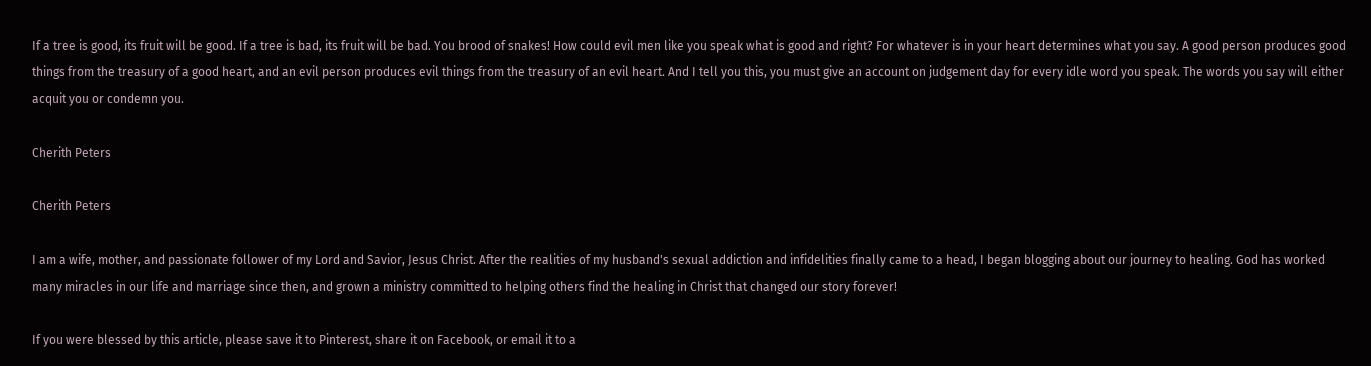If a tree is good, its fruit will be good. If a tree is bad, its fruit will be bad. You brood of snakes! How could evil men like you speak what is good and right? For whatever is in your heart determines what you say. A good person produces good things from the treasury of a good heart, and an evil person produces evil things from the treasury of an evil heart. And I tell you this, you must give an account on judgement day for every idle word you speak. The words you say will either acquit you or condemn you.

Cherith Peters

Cherith Peters

I am a wife, mother, and passionate follower of my Lord and Savior, Jesus Christ. After the realities of my husband's sexual addiction and infidelities finally came to a head, I began blogging about our journey to healing. God has worked many miracles in our life and marriage since then, and grown a ministry committed to helping others find the healing in Christ that changed our story forever!

If you were blessed by this article, please save it to Pinterest, share it on Facebook, or email it to a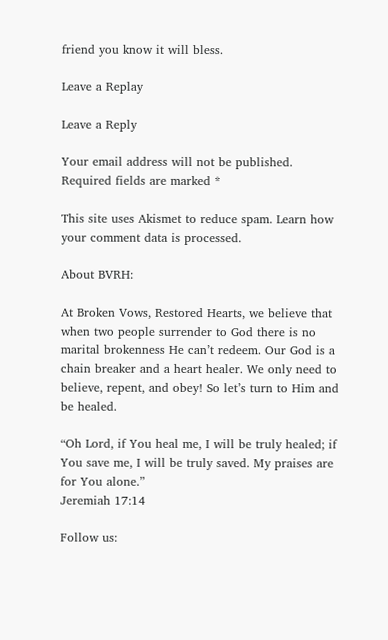friend you know it will bless.

Leave a Replay

Leave a Reply

Your email address will not be published. Required fields are marked *

This site uses Akismet to reduce spam. Learn how your comment data is processed.

About BVRH:

At Broken Vows, Restored Hearts, we believe that when two people surrender to God there is no marital brokenness He can’t redeem. Our God is a chain breaker and a heart healer. We only need to believe, repent, and obey! So let’s turn to Him and be healed.

“Oh Lord, if You heal me, I will be truly healed; if You save me, I will be truly saved. My praises are for You alone.”
Jeremiah 17:14

Follow us: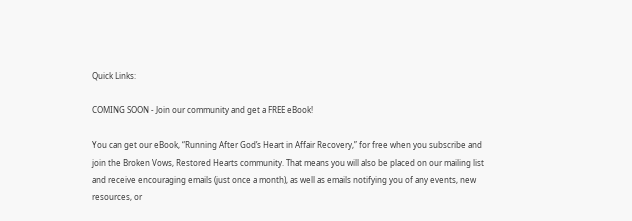Quick Links:

COMING SOON - Join our community and get a FREE eBook!

You can get our eBook, “Running After God’s Heart in Affair Recovery,” for free when you subscribe and join the Broken Vows, Restored Hearts community. That means you will also be placed on our mailing list and receive encouraging emails (just once a month), as well as emails notifying you of any events, new resources, or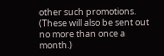other such promotions. (These will also be sent out no more than once a month.)